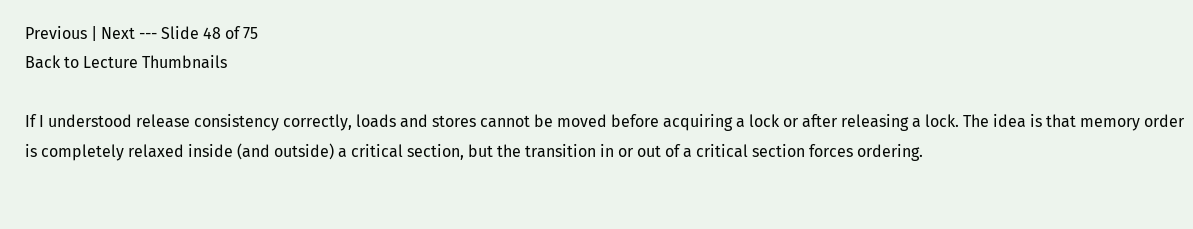Previous | Next --- Slide 48 of 75
Back to Lecture Thumbnails

If I understood release consistency correctly, loads and stores cannot be moved before acquiring a lock or after releasing a lock. The idea is that memory order is completely relaxed inside (and outside) a critical section, but the transition in or out of a critical section forces ordering.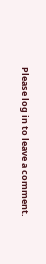Please log in to leave a comment.